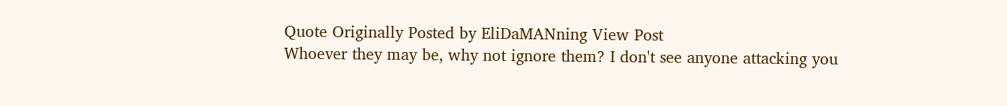Quote Originally Posted by EliDaMANning View Post
Whoever they may be, why not ignore them? I don't see anyone attacking you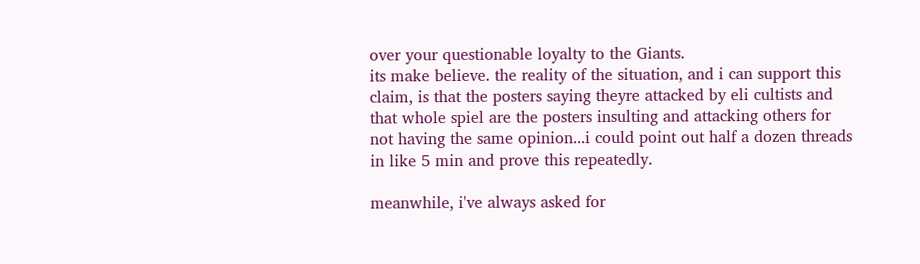over your questionable loyalty to the Giants.
its make believe. the reality of the situation, and i can support this claim, is that the posters saying theyre attacked by eli cultists and that whole spiel are the posters insulting and attacking others for not having the same opinion...i could point out half a dozen threads in like 5 min and prove this repeatedly.

meanwhile, i've always asked for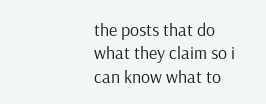the posts that do what they claim so i can know what to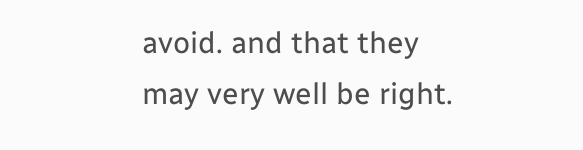avoid. and that they may very well be right.